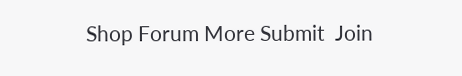Shop Forum More Submit  Join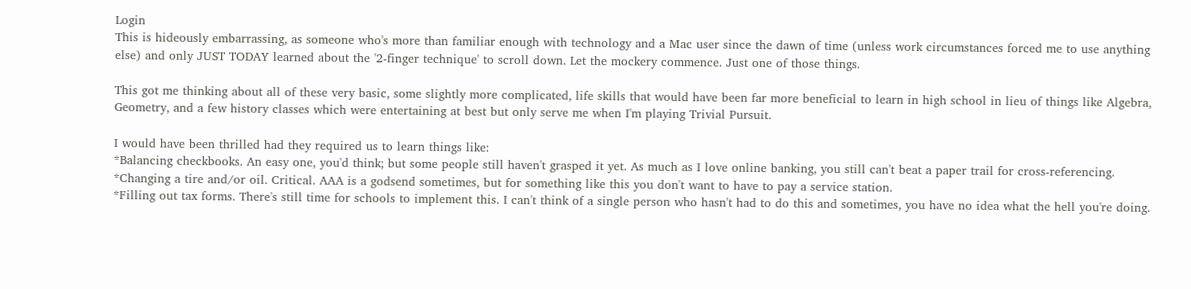Login
This is hideously embarrassing, as someone who's more than familiar enough with technology and a Mac user since the dawn of time (unless work circumstances forced me to use anything else) and only JUST TODAY learned about the '2-finger technique' to scroll down. Let the mockery commence. Just one of those things.

This got me thinking about all of these very basic, some slightly more complicated, life skills that would have been far more beneficial to learn in high school in lieu of things like Algebra, Geometry, and a few history classes which were entertaining at best but only serve me when I'm playing Trivial Pursuit.

I would have been thrilled had they required us to learn things like:
*Balancing checkbooks. An easy one, you'd think; but some people still haven't grasped it yet. As much as I love online banking, you still can't beat a paper trail for cross-referencing.
*Changing a tire and/or oil. Critical. AAA is a godsend sometimes, but for something like this you don't want to have to pay a service station.
*Filling out tax forms. There's still time for schools to implement this. I can't think of a single person who hasn't had to do this and sometimes, you have no idea what the hell you're doing.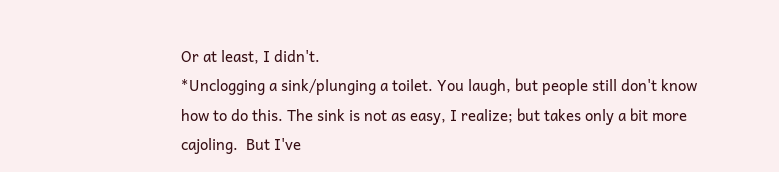Or at least, I didn't.
*Unclogging a sink/plunging a toilet. You laugh, but people still don't know how to do this. The sink is not as easy, I realize; but takes only a bit more cajoling.  But I've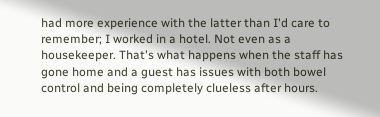had more experience with the latter than I'd care to remember; I worked in a hotel. Not even as a housekeeper. That's what happens when the staff has gone home and a guest has issues with both bowel control and being completely clueless after hours.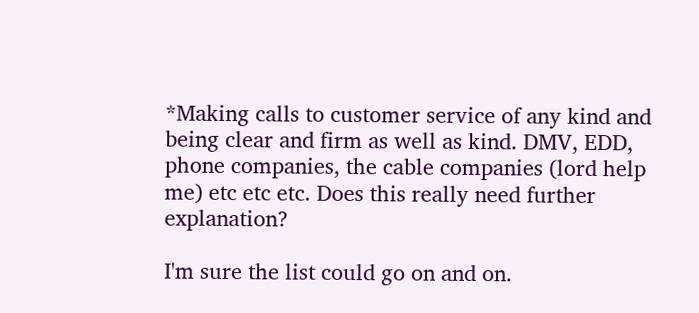*Making calls to customer service of any kind and being clear and firm as well as kind. DMV, EDD, phone companies, the cable companies (lord help me) etc etc etc. Does this really need further explanation?

I'm sure the list could go on and on.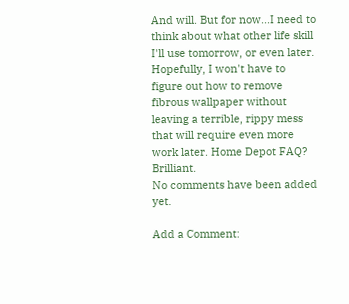And will. But for now...I need to think about what other life skill I'll use tomorrow, or even later. Hopefully, I won't have to figure out how to remove fibrous wallpaper without leaving a terrible, rippy mess that will require even more work later. Home Depot FAQ? Brilliant.
No comments have been added yet.

Add a Comment: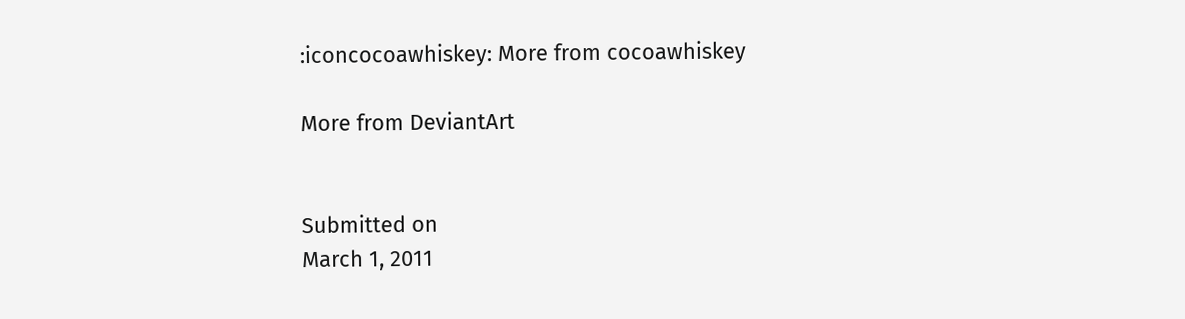:iconcocoawhiskey: More from cocoawhiskey

More from DeviantArt


Submitted on
March 1, 2011